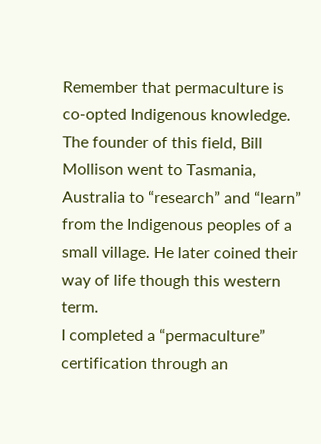Remember that permaculture is co-opted Indigenous knowledge. The founder of this field, Bill Mollison went to Tasmania, Australia to “research” and “learn” from the Indigenous peoples of a small village. He later coined their way of life though this western term.
I completed a “permaculture” certification through an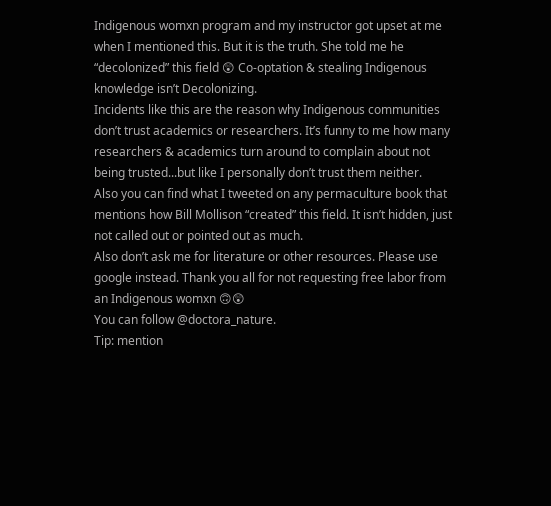Indigenous womxn program and my instructor got upset at me when I mentioned this. But it is the truth. She told me he “decolonized” this field 😲 Co-optation & stealing Indigenous knowledge isn’t Decolonizing.
Incidents like this are the reason why Indigenous communities don’t trust academics or researchers. It’s funny to me how many researchers & academics turn around to complain about not being trusted...but like I personally don’t trust them neither.
Also you can find what I tweeted on any permaculture book that mentions how Bill Mollison “created” this field. It isn’t hidden, just not called out or pointed out as much.
Also don’t ask me for literature or other resources. Please use google instead. Thank you all for not requesting free labor from an Indigenous womxn 🙃😲
You can follow @doctora_nature.
Tip: mention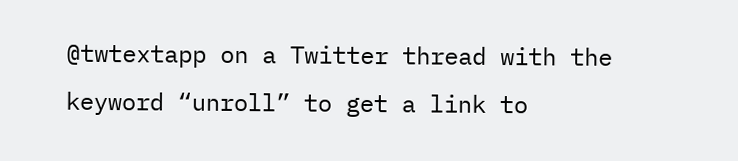@twtextapp on a Twitter thread with the keyword “unroll” to get a link to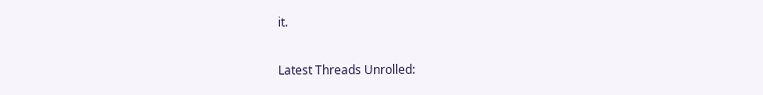it.

Latest Threads Unrolled: